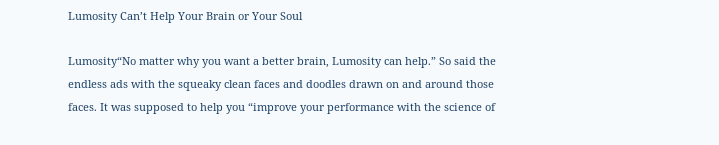Lumosity Can’t Help Your Brain or Your Soul

Lumosity“No matter why you want a better brain, Lumosity can help.” So said the endless ads with the squeaky clean faces and doodles drawn on and around those faces. It was supposed to help you “improve your performance with the science of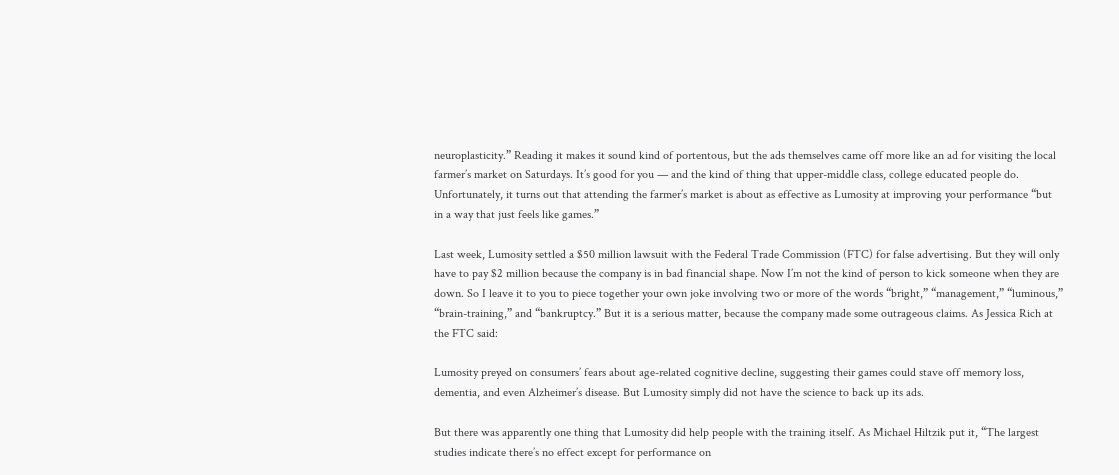neuroplasticity.” Reading it makes it sound kind of portentous, but the ads themselves came off more like an ad for visiting the local farmer’s market on Saturdays. It’s good for you — and the kind of thing that upper-middle class, college educated people do. Unfortunately, it turns out that attending the farmer’s market is about as effective as Lumosity at improving your performance “but in a way that just feels like games.”

Last week, Lumosity settled a $50 million lawsuit with the Federal Trade Commission (FTC) for false advertising. But they will only have to pay $2 million because the company is in bad financial shape. Now I’m not the kind of person to kick someone when they are down. So I leave it to you to piece together your own joke involving two or more of the words “bright,” “management,” “luminous,” “brain-training,” and “bankruptcy.” But it is a serious matter, because the company made some outrageous claims. As Jessica Rich at the FTC said:

Lumosity preyed on consumers’ fears about age-related cognitive decline, suggesting their games could stave off memory loss, dementia, and even Alzheimer’s disease. But Lumosity simply did not have the science to back up its ads.

But there was apparently one thing that Lumosity did help people with the training itself. As Michael Hiltzik put it, “The largest studies indicate there’s no effect except for performance on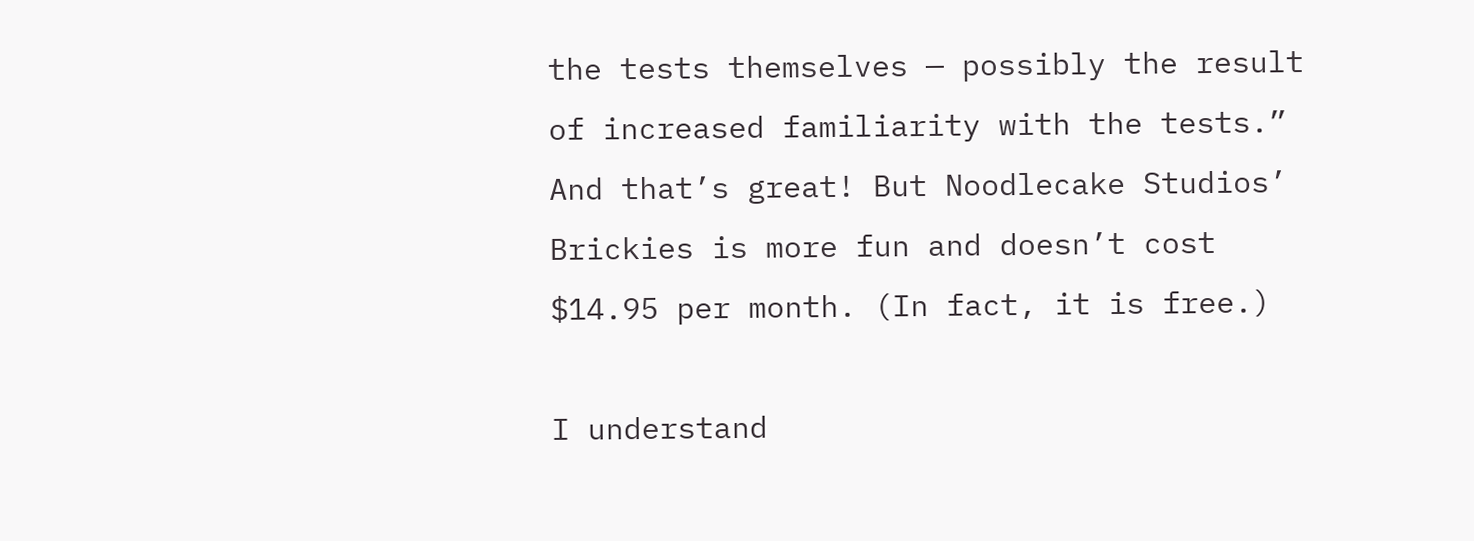the tests themselves — possibly the result of increased familiarity with the tests.” And that’s great! But Noodlecake Studios’ Brickies is more fun and doesn’t cost $14.95 per month. (In fact, it is free.)

I understand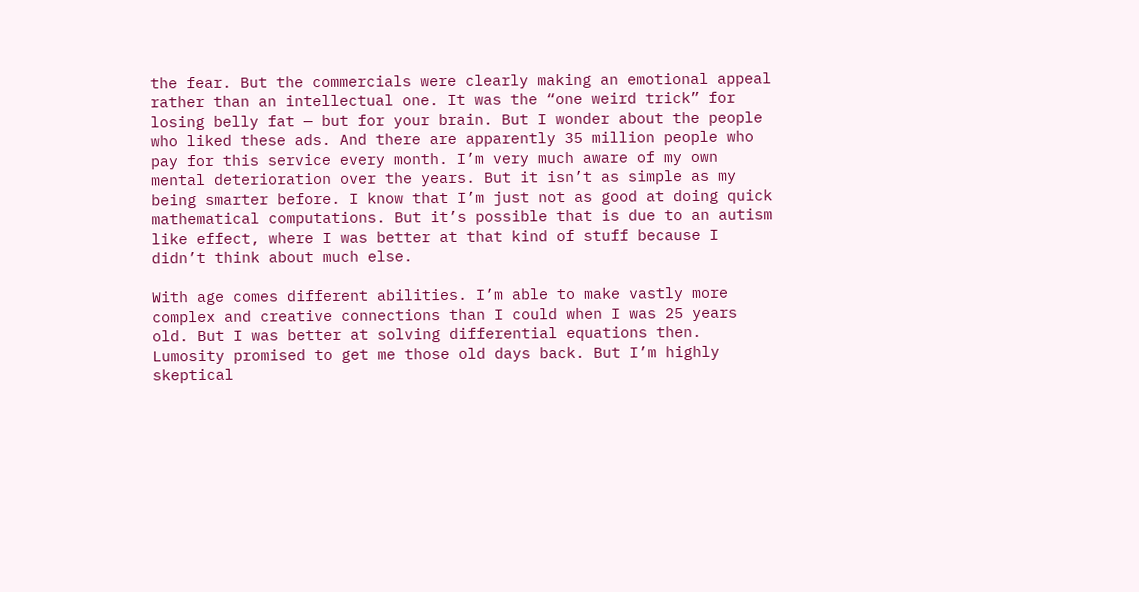the fear. But the commercials were clearly making an emotional appeal rather than an intellectual one. It was the “one weird trick” for losing belly fat — but for your brain. But I wonder about the people who liked these ads. And there are apparently 35 million people who pay for this service every month. I’m very much aware of my own mental deterioration over the years. But it isn’t as simple as my being smarter before. I know that I’m just not as good at doing quick mathematical computations. But it’s possible that is due to an autism like effect, where I was better at that kind of stuff because I didn’t think about much else.

With age comes different abilities. I’m able to make vastly more complex and creative connections than I could when I was 25 years old. But I was better at solving differential equations then. Lumosity promised to get me those old days back. But I’m highly skeptical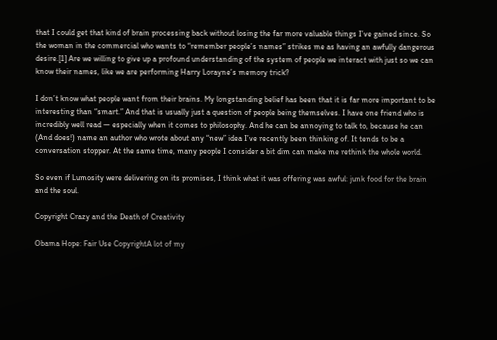that I could get that kind of brain processing back without losing the far more valuable things I’ve gained since. So the woman in the commercial who wants to “remember people’s names” strikes me as having an awfully dangerous desire.[1] Are we willing to give up a profound understanding of the system of people we interact with just so we can know their names, like we are performing Harry Lorayne’s memory trick?

I don’t know what people want from their brains. My longstanding belief has been that it is far more important to be interesting than “smart.” And that is usually just a question of people being themselves. I have one friend who is incredibly well read — especially when it comes to philosophy. And he can be annoying to talk to, because he can (And does!) name an author who wrote about any “new” idea I’ve recently been thinking of. It tends to be a conversation stopper. At the same time, many people I consider a bit dim can make me rethink the whole world.

So even if Lumosity were delivering on its promises, I think what it was offering was awful: junk food for the brain and the soul.

Copyright Crazy and the Death of Creativity

Obama Hope: Fair Use CopyrightA lot of my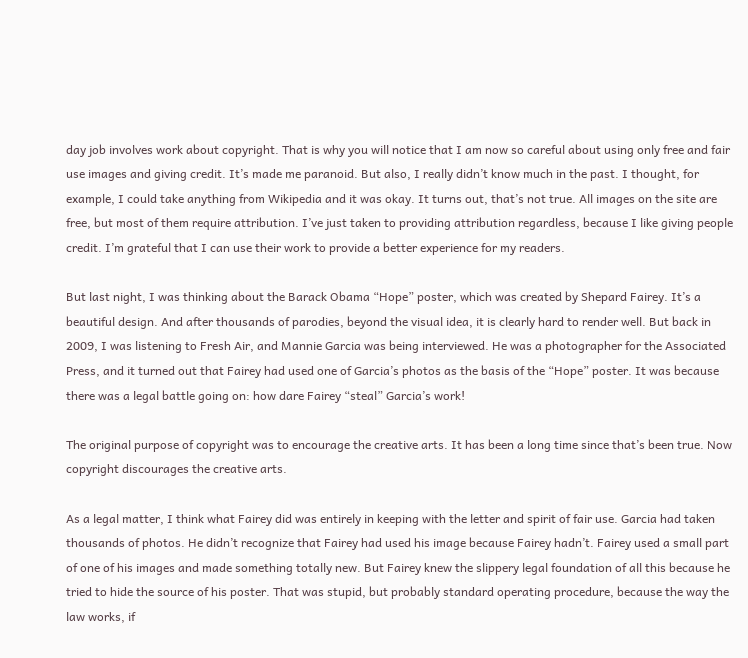day job involves work about copyright. That is why you will notice that I am now so careful about using only free and fair use images and giving credit. It’s made me paranoid. But also, I really didn’t know much in the past. I thought, for example, I could take anything from Wikipedia and it was okay. It turns out, that’s not true. All images on the site are free, but most of them require attribution. I’ve just taken to providing attribution regardless, because I like giving people credit. I’m grateful that I can use their work to provide a better experience for my readers.

But last night, I was thinking about the Barack Obama “Hope” poster, which was created by Shepard Fairey. It’s a beautiful design. And after thousands of parodies, beyond the visual idea, it is clearly hard to render well. But back in 2009, I was listening to Fresh Air, and Mannie Garcia was being interviewed. He was a photographer for the Associated Press, and it turned out that Fairey had used one of Garcia’s photos as the basis of the “Hope” poster. It was because there was a legal battle going on: how dare Fairey “steal” Garcia’s work!

The original purpose of copyright was to encourage the creative arts. It has been a long time since that’s been true. Now copyright discourages the creative arts.

As a legal matter, I think what Fairey did was entirely in keeping with the letter and spirit of fair use. Garcia had taken thousands of photos. He didn’t recognize that Fairey had used his image because Fairey hadn’t. Fairey used a small part of one of his images and made something totally new. But Fairey knew the slippery legal foundation of all this because he tried to hide the source of his poster. That was stupid, but probably standard operating procedure, because the way the law works, if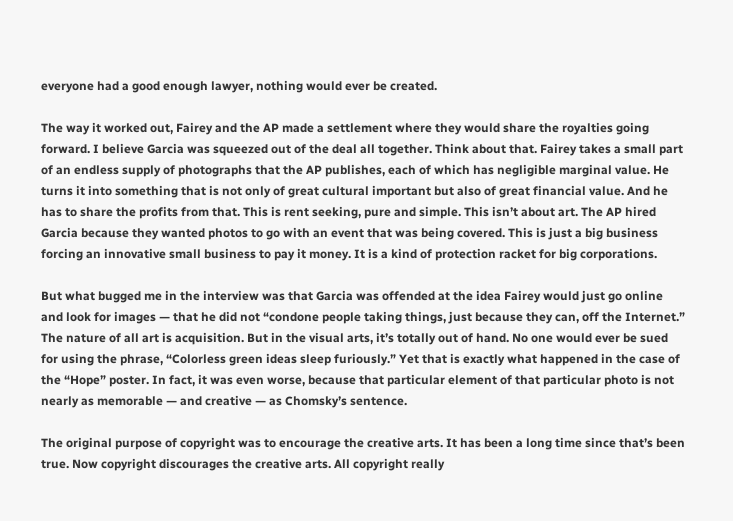everyone had a good enough lawyer, nothing would ever be created.

The way it worked out, Fairey and the AP made a settlement where they would share the royalties going forward. I believe Garcia was squeezed out of the deal all together. Think about that. Fairey takes a small part of an endless supply of photographs that the AP publishes, each of which has negligible marginal value. He turns it into something that is not only of great cultural important but also of great financial value. And he has to share the profits from that. This is rent seeking, pure and simple. This isn’t about art. The AP hired Garcia because they wanted photos to go with an event that was being covered. This is just a big business forcing an innovative small business to pay it money. It is a kind of protection racket for big corporations.

But what bugged me in the interview was that Garcia was offended at the idea Fairey would just go online and look for images — that he did not “condone people taking things, just because they can, off the Internet.” The nature of all art is acquisition. But in the visual arts, it’s totally out of hand. No one would ever be sued for using the phrase, “Colorless green ideas sleep furiously.” Yet that is exactly what happened in the case of the “Hope” poster. In fact, it was even worse, because that particular element of that particular photo is not nearly as memorable — and creative — as Chomsky’s sentence.

The original purpose of copyright was to encourage the creative arts. It has been a long time since that’s been true. Now copyright discourages the creative arts. All copyright really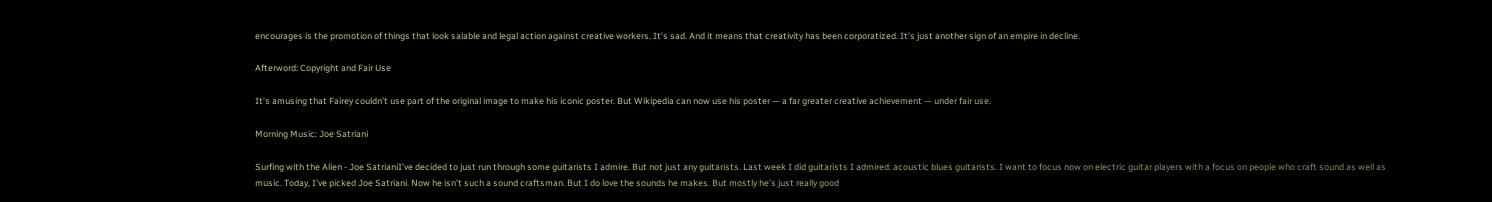encourages is the promotion of things that look salable and legal action against creative workers. It’s sad. And it means that creativity has been corporatized. It’s just another sign of an empire in decline.

Afterword: Copyright and Fair Use

It’s amusing that Fairey couldn’t use part of the original image to make his iconic poster. But Wikipedia can now use his poster — a far greater creative achievement — under fair use.

Morning Music: Joe Satriani

Surfing with the Alien - Joe SatrianiI’ve decided to just run through some guitarists I admire. But not just any guitarists. Last week I did guitarists I admired: acoustic blues guitarists. I want to focus now on electric guitar players with a focus on people who craft sound as well as music. Today, I’ve picked Joe Satriani. Now he isn’t such a sound craftsman. But I do love the sounds he makes. But mostly he’s just really good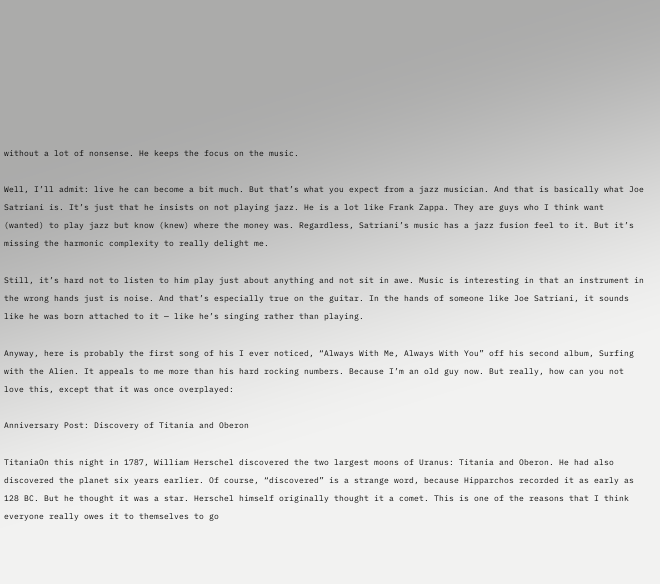without a lot of nonsense. He keeps the focus on the music.

Well, I’ll admit: live he can become a bit much. But that’s what you expect from a jazz musician. And that is basically what Joe Satriani is. It’s just that he insists on not playing jazz. He is a lot like Frank Zappa. They are guys who I think want (wanted) to play jazz but know (knew) where the money was. Regardless, Satriani’s music has a jazz fusion feel to it. But it’s missing the harmonic complexity to really delight me.

Still, it’s hard not to listen to him play just about anything and not sit in awe. Music is interesting in that an instrument in the wrong hands just is noise. And that’s especially true on the guitar. In the hands of someone like Joe Satriani, it sounds like he was born attached to it — like he’s singing rather than playing.

Anyway, here is probably the first song of his I ever noticed, “Always With Me, Always With You” off his second album, Surfing with the Alien. It appeals to me more than his hard rocking numbers. Because I’m an old guy now. But really, how can you not love this, except that it was once overplayed:

Anniversary Post: Discovery of Titania and Oberon

TitaniaOn this night in 1787, William Herschel discovered the two largest moons of Uranus: Titania and Oberon. He had also discovered the planet six years earlier. Of course, “discovered” is a strange word, because Hipparchos recorded it as early as 128 BC. But he thought it was a star. Herschel himself originally thought it a comet. This is one of the reasons that I think everyone really owes it to themselves to go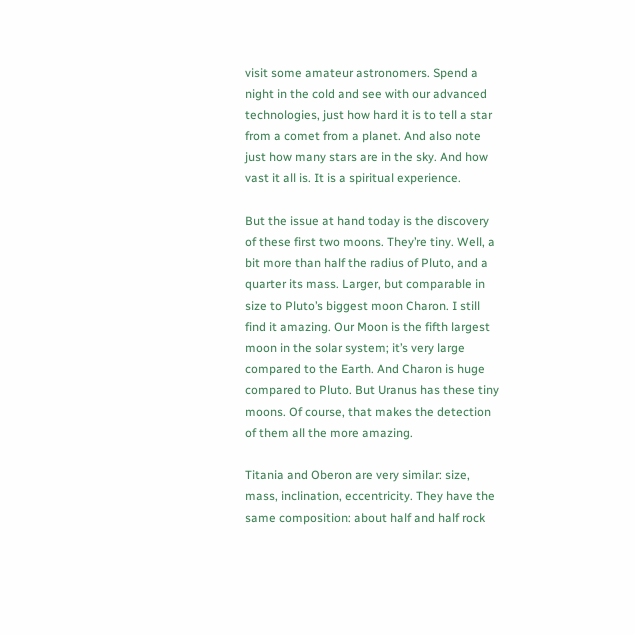visit some amateur astronomers. Spend a night in the cold and see with our advanced technologies, just how hard it is to tell a star from a comet from a planet. And also note just how many stars are in the sky. And how vast it all is. It is a spiritual experience.

But the issue at hand today is the discovery of these first two moons. They’re tiny. Well, a bit more than half the radius of Pluto, and a quarter its mass. Larger, but comparable in size to Pluto’s biggest moon Charon. I still find it amazing. Our Moon is the fifth largest moon in the solar system; it’s very large compared to the Earth. And Charon is huge compared to Pluto. But Uranus has these tiny moons. Of course, that makes the detection of them all the more amazing.

Titania and Oberon are very similar: size, mass, inclination, eccentricity. They have the same composition: about half and half rock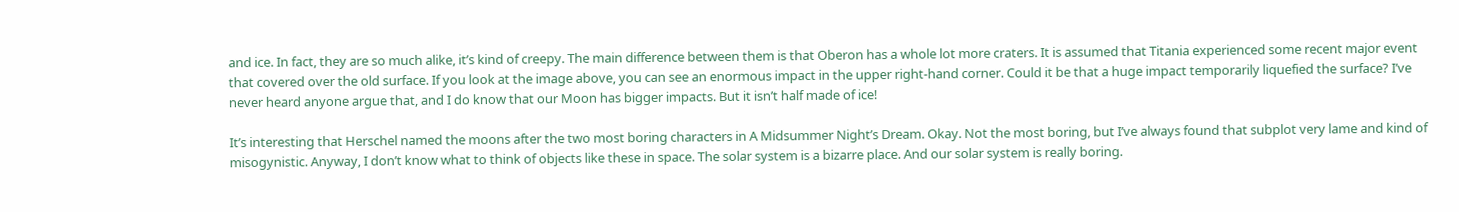and ice. In fact, they are so much alike, it’s kind of creepy. The main difference between them is that Oberon has a whole lot more craters. It is assumed that Titania experienced some recent major event that covered over the old surface. If you look at the image above, you can see an enormous impact in the upper right-hand corner. Could it be that a huge impact temporarily liquefied the surface? I’ve never heard anyone argue that, and I do know that our Moon has bigger impacts. But it isn’t half made of ice!

It’s interesting that Herschel named the moons after the two most boring characters in A Midsummer Night’s Dream. Okay. Not the most boring, but I’ve always found that subplot very lame and kind of misogynistic. Anyway, I don’t know what to think of objects like these in space. The solar system is a bizarre place. And our solar system is really boring.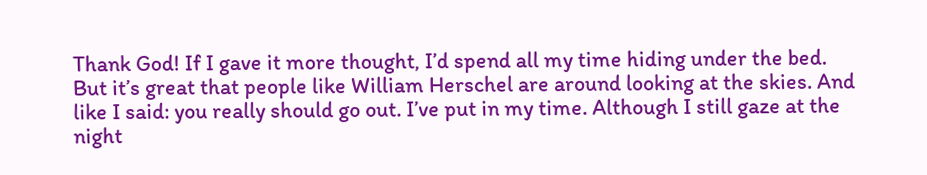Thank God! If I gave it more thought, I’d spend all my time hiding under the bed. But it’s great that people like William Herschel are around looking at the skies. And like I said: you really should go out. I’ve put in my time. Although I still gaze at the night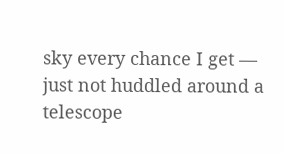sky every chance I get — just not huddled around a telescope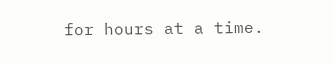for hours at a time.